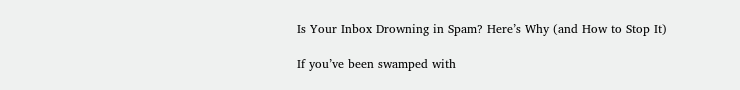Is Your Inbox Drowning in Spam? Here’s Why (and How to Stop It)

If you’ve been swamped with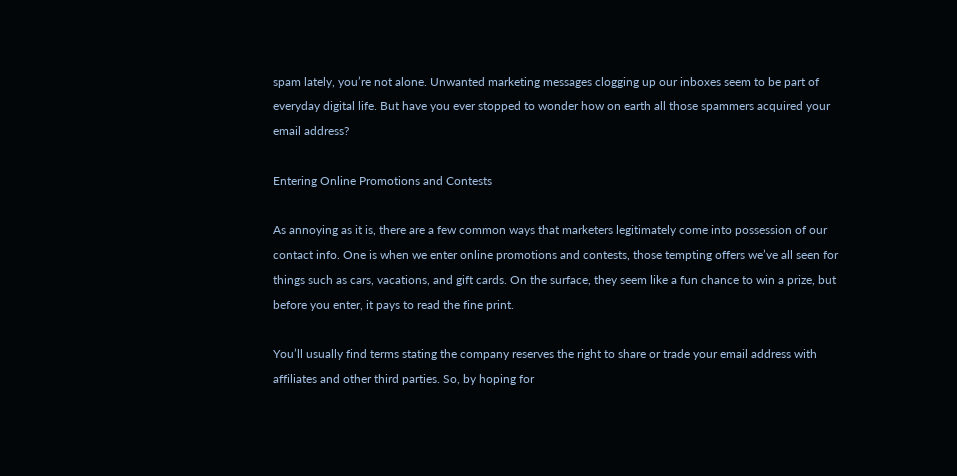spam lately, you’re not alone. Unwanted marketing messages clogging up our inboxes seem to be part of everyday digital life. But have you ever stopped to wonder how on earth all those spammers acquired your email address?

Entering Online Promotions and Contests

As annoying as it is, there are a few common ways that marketers legitimately come into possession of our contact info. One is when we enter online promotions and contests, those tempting offers we’ve all seen for things such as cars, vacations, and gift cards. On the surface, they seem like a fun chance to win a prize, but before you enter, it pays to read the fine print.

You’ll usually find terms stating the company reserves the right to share or trade your email address with affiliates and other third parties. So, by hoping for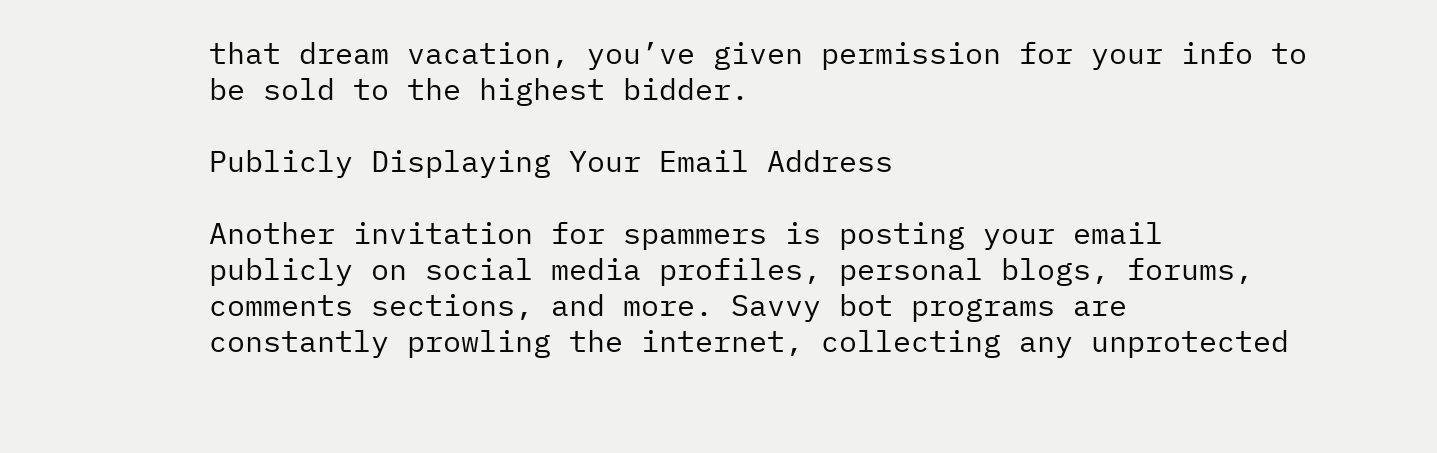that dream vacation, you’ve given permission for your info to be sold to the highest bidder.

Publicly Displaying Your Email Address

Another invitation for spammers is posting your email publicly on social media profiles, personal blogs, forums, comments sections, and more. Savvy bot programs are constantly prowling the internet, collecting any unprotected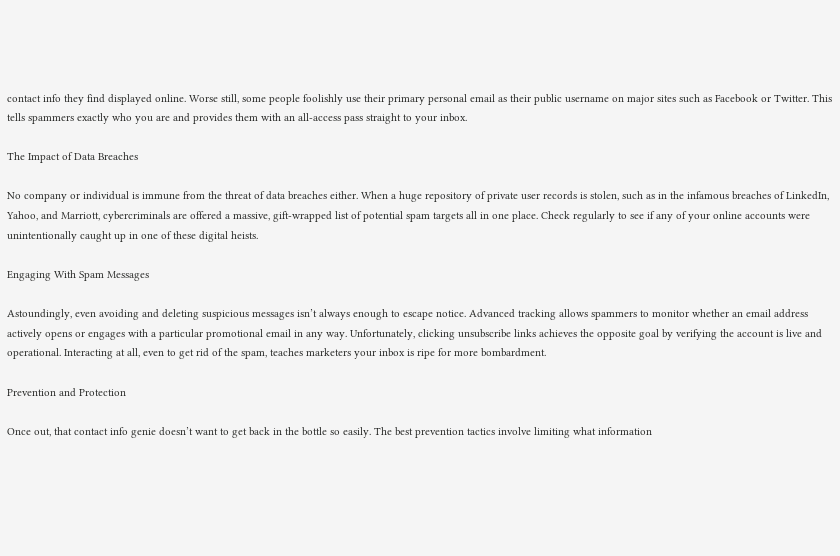contact info they find displayed online. Worse still, some people foolishly use their primary personal email as their public username on major sites such as Facebook or Twitter. This tells spammers exactly who you are and provides them with an all-access pass straight to your inbox.

The Impact of Data Breaches

No company or individual is immune from the threat of data breaches either. When a huge repository of private user records is stolen, such as in the infamous breaches of LinkedIn, Yahoo, and Marriott, cybercriminals are offered a massive, gift-wrapped list of potential spam targets all in one place. Check regularly to see if any of your online accounts were unintentionally caught up in one of these digital heists.

Engaging With Spam Messages

Astoundingly, even avoiding and deleting suspicious messages isn’t always enough to escape notice. Advanced tracking allows spammers to monitor whether an email address actively opens or engages with a particular promotional email in any way. Unfortunately, clicking unsubscribe links achieves the opposite goal by verifying the account is live and operational. Interacting at all, even to get rid of the spam, teaches marketers your inbox is ripe for more bombardment.

Prevention and Protection

Once out, that contact info genie doesn’t want to get back in the bottle so easily. The best prevention tactics involve limiting what information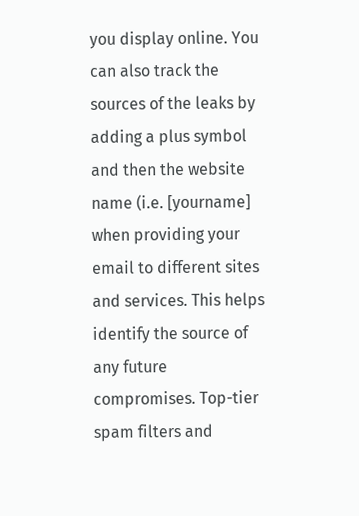you display online. You can also track the sources of the leaks by adding a plus symbol and then the website name (i.e. [yourname] when providing your email to different sites and services. This helps identify the source of any future compromises. Top-tier spam filters and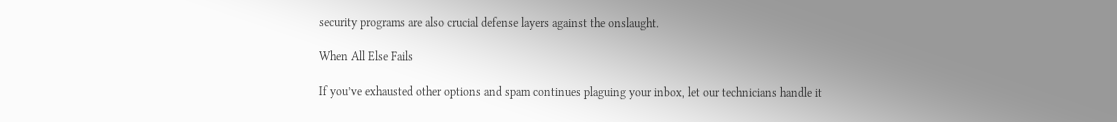security programs are also crucial defense layers against the onslaught.

When All Else Fails

If you’ve exhausted other options and spam continues plaguing your inbox, let our technicians handle it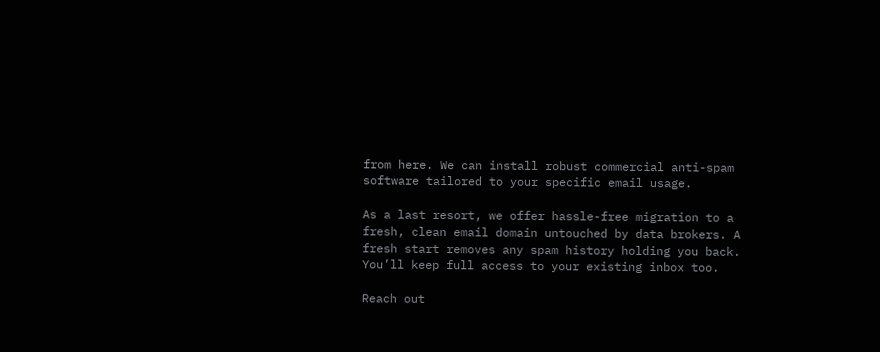from here. We can install robust commercial anti-spam software tailored to your specific email usage.

As a last resort, we offer hassle-free migration to a fresh, clean email domain untouched by data brokers. A fresh start removes any spam history holding you back. You’ll keep full access to your existing inbox too.

Reach out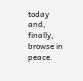today and, finally, browse in peace.